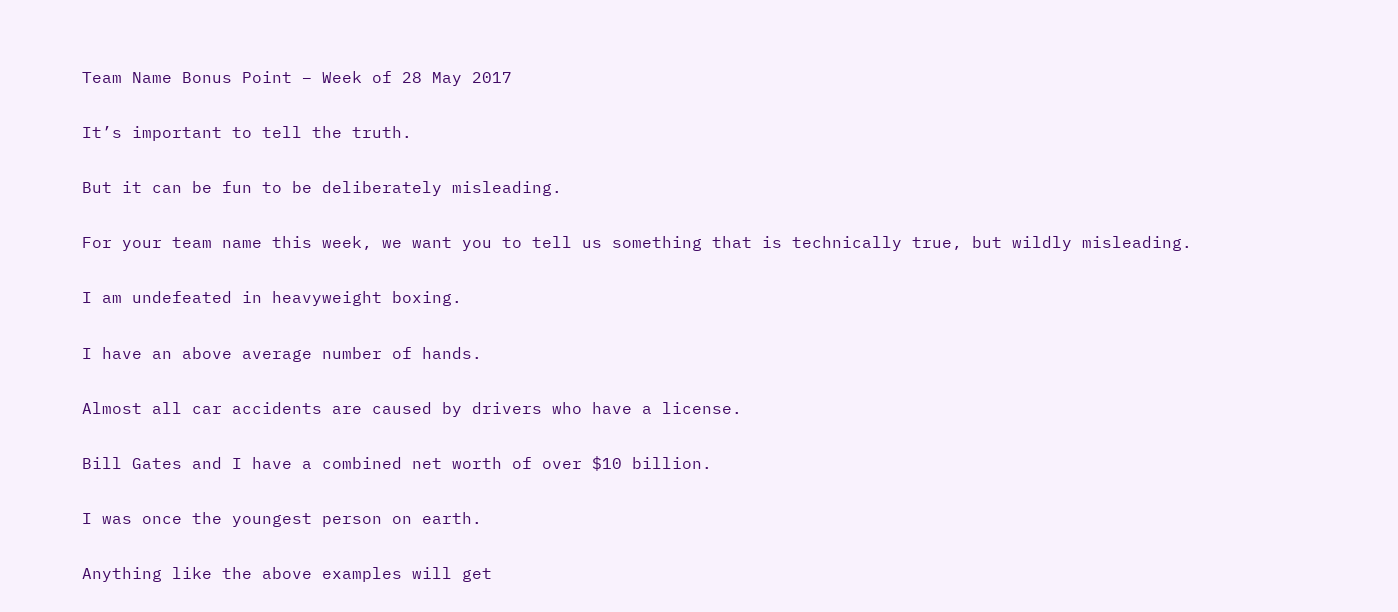Team Name Bonus Point – Week of 28 May 2017

It’s important to tell the truth.

But it can be fun to be deliberately misleading.

For your team name this week, we want you to tell us something that is technically true, but wildly misleading.

I am undefeated in heavyweight boxing.

I have an above average number of hands.

Almost all car accidents are caused by drivers who have a license.

Bill Gates and I have a combined net worth of over $10 billion.

I was once the youngest person on earth.

Anything like the above examples will get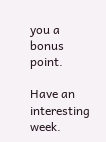you a bonus point.

Have an interesting week.